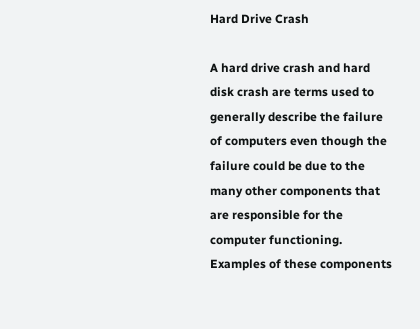Hard Drive Crash

A hard drive crash and hard disk crash are terms used to generally describe the failure of computers even though the failure could be due to the many other components that are responsible for the computer functioning. Examples of these components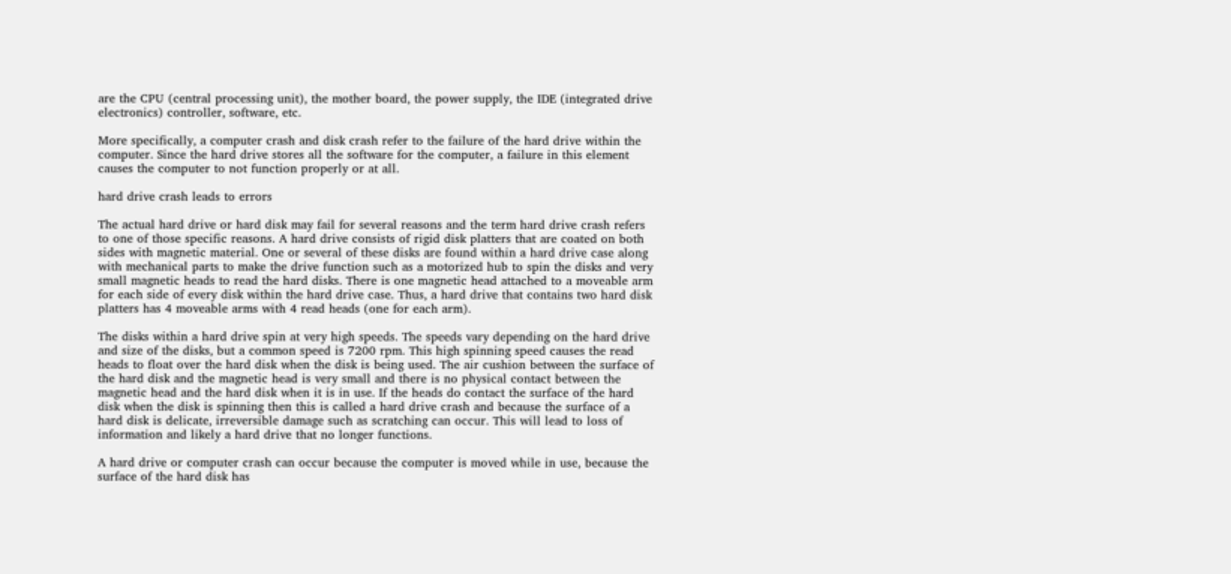are the CPU (central processing unit), the mother board, the power supply, the IDE (integrated drive electronics) controller, software, etc.

More specifically, a computer crash and disk crash refer to the failure of the hard drive within the computer. Since the hard drive stores all the software for the computer, a failure in this element causes the computer to not function properly or at all.

hard drive crash leads to errors

The actual hard drive or hard disk may fail for several reasons and the term hard drive crash refers to one of those specific reasons. A hard drive consists of rigid disk platters that are coated on both sides with magnetic material. One or several of these disks are found within a hard drive case along with mechanical parts to make the drive function such as a motorized hub to spin the disks and very small magnetic heads to read the hard disks. There is one magnetic head attached to a moveable arm for each side of every disk within the hard drive case. Thus, a hard drive that contains two hard disk platters has 4 moveable arms with 4 read heads (one for each arm).

The disks within a hard drive spin at very high speeds. The speeds vary depending on the hard drive and size of the disks, but a common speed is 7200 rpm. This high spinning speed causes the read heads to float over the hard disk when the disk is being used. The air cushion between the surface of the hard disk and the magnetic head is very small and there is no physical contact between the magnetic head and the hard disk when it is in use. If the heads do contact the surface of the hard disk when the disk is spinning then this is called a hard drive crash and because the surface of a hard disk is delicate, irreversible damage such as scratching can occur. This will lead to loss of information and likely a hard drive that no longer functions.

A hard drive or computer crash can occur because the computer is moved while in use, because the surface of the hard disk has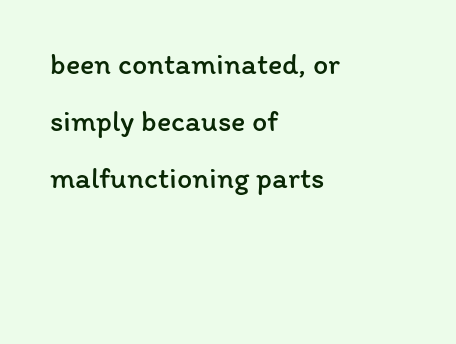been contaminated, or simply because of malfunctioning parts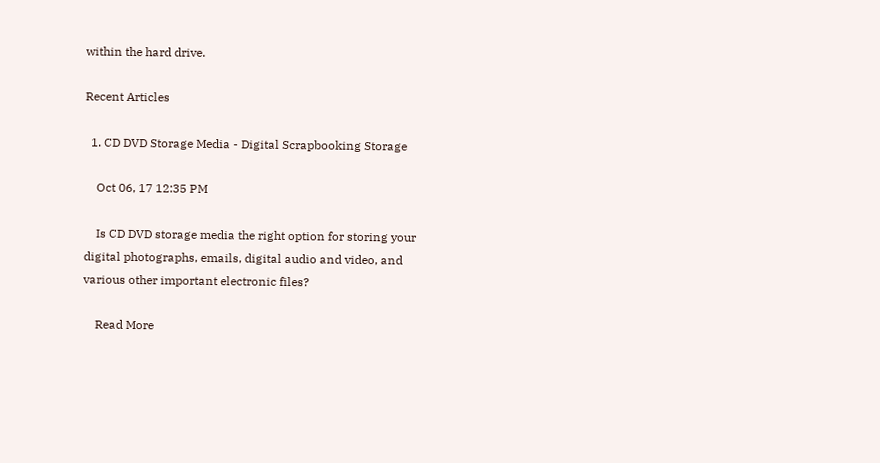within the hard drive.

Recent Articles

  1. CD DVD Storage Media - Digital Scrapbooking Storage

    Oct 06, 17 12:35 PM

    Is CD DVD storage media the right option for storing your digital photographs, emails, digital audio and video, and various other important electronic files?

    Read More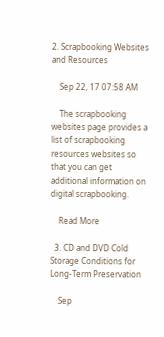2. Scrapbooking Websites and Resources

    Sep 22, 17 07:58 AM

    The scrapbooking websites page provides a list of scrapbooking resources websites so that you can get additional information on digital scrapbooking.

    Read More

  3. CD and DVD Cold Storage Conditions for Long-Term Preservation

    Sep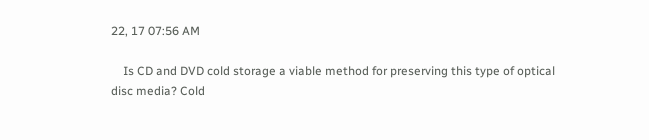22, 17 07:56 AM

    Is CD and DVD cold storage a viable method for preserving this type of optical disc media? Cold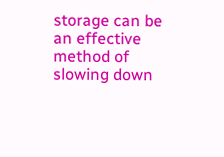storage can be an effective method of slowing down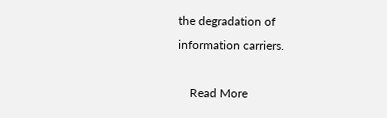the degradation of information carriers.

    Read More